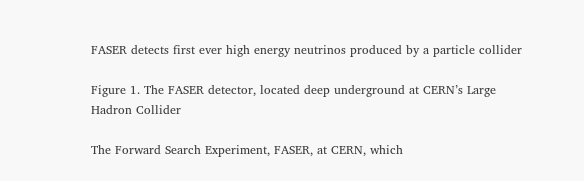FASER detects first ever high energy neutrinos produced by a particle collider

Figure 1. The FASER detector, located deep underground at CERN’s Large Hadron Collider

The Forward Search Experiment, FASER, at CERN, which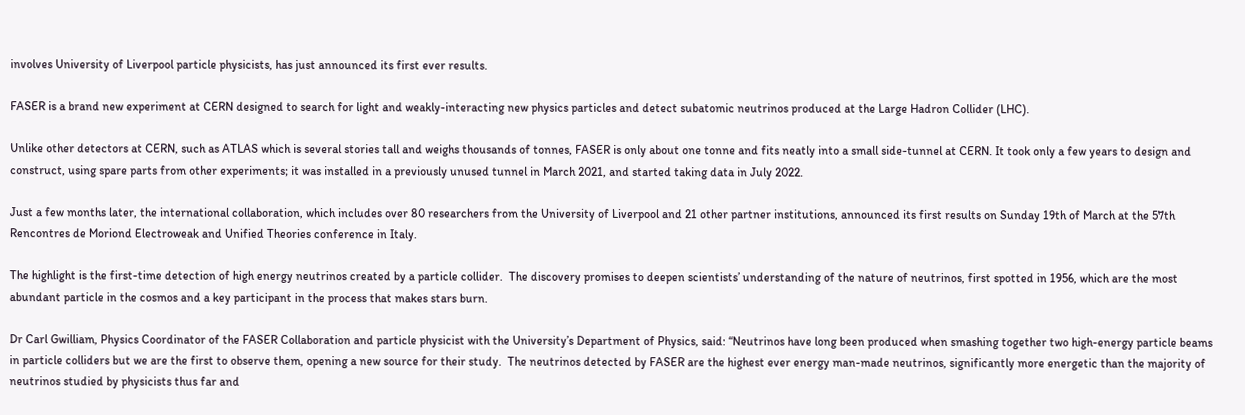involves University of Liverpool particle physicists, has just announced its first ever results.

FASER is a brand new experiment at CERN designed to search for light and weakly-interacting new physics particles and detect subatomic neutrinos produced at the Large Hadron Collider (LHC).

Unlike other detectors at CERN, such as ATLAS which is several stories tall and weighs thousands of tonnes, FASER is only about one tonne and fits neatly into a small side-tunnel at CERN. It took only a few years to design and construct, using spare parts from other experiments; it was installed in a previously unused tunnel in March 2021, and started taking data in July 2022.

Just a few months later, the international collaboration, which includes over 80 researchers from the University of Liverpool and 21 other partner institutions, announced its first results on Sunday 19th of March at the 57th Rencontres de Moriond Electroweak and Unified Theories conference in Italy.

The highlight is the first-time detection of high energy neutrinos created by a particle collider.  The discovery promises to deepen scientists’ understanding of the nature of neutrinos, first spotted in 1956, which are the most abundant particle in the cosmos and a key participant in the process that makes stars burn.

Dr Carl Gwilliam, Physics Coordinator of the FASER Collaboration and particle physicist with the University’s Department of Physics, said: “Neutrinos have long been produced when smashing together two high-energy particle beams in particle colliders but we are the first to observe them, opening a new source for their study.  The neutrinos detected by FASER are the highest ever energy man-made neutrinos, significantly more energetic than the majority of neutrinos studied by physicists thus far and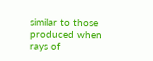similar to those produced when rays of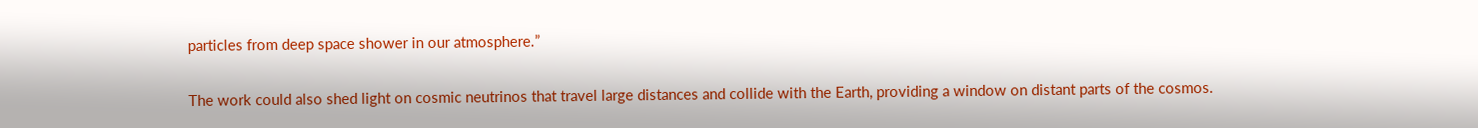particles from deep space shower in our atmosphere.”

The work could also shed light on cosmic neutrinos that travel large distances and collide with the Earth, providing a window on distant parts of the cosmos.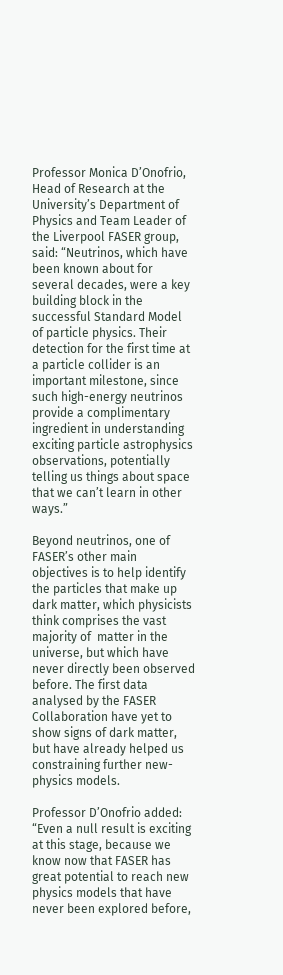Professor Monica D’Onofrio, Head of Research at the University’s Department of Physics and Team Leader of the Liverpool FASER group, said: “Neutrinos, which have been known about for several decades, were a key building block in the successful Standard Model of particle physics. Their detection for the first time at a particle collider is an important milestone, since such high-energy neutrinos provide a complimentary ingredient in understanding exciting particle astrophysics  observations, potentially telling us things about space that we can’t learn in other ways.”

Beyond neutrinos, one of FASER’s other main objectives is to help identify the particles that make up dark matter, which physicists think comprises the vast majority of  matter in the universe, but which have never directly been observed before. The first data analysed by the FASER Collaboration have yet to show signs of dark matter, but have already helped us constraining further new-physics models.

Professor D’Onofrio added: “Even a null result is exciting at this stage, because we know now that FASER has great potential to reach new physics models that have never been explored before,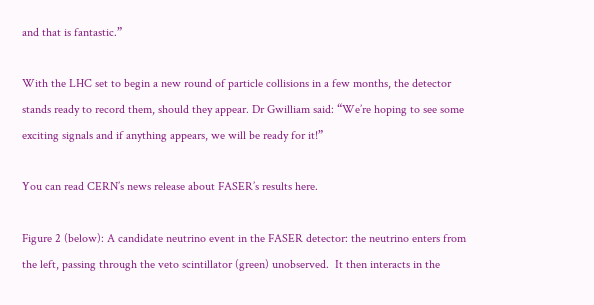and that is fantastic.”

With the LHC set to begin a new round of particle collisions in a few months, the detector stands ready to record them, should they appear. Dr Gwilliam said: “We’re hoping to see some exciting signals and if anything appears, we will be ready for it!”

You can read CERN’s news release about FASER’s results here.

Figure 2 (below): A candidate neutrino event in the FASER detector: the neutrino enters from the left, passing through the veto scintillator (green) unobserved.  It then interacts in the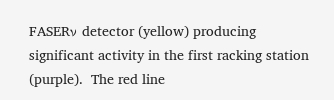FASERν detector (yellow) producing significant activity in the first racking station (purple).  The red line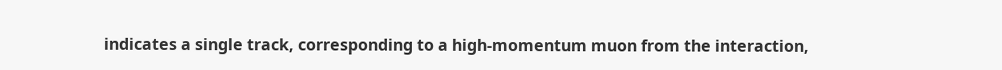indicates a single track, corresponding to a high-momentum muon from the interaction,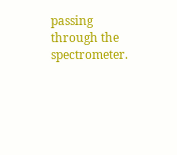passing through the spectrometer.